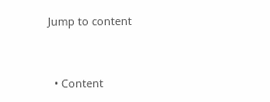Jump to content


  • Content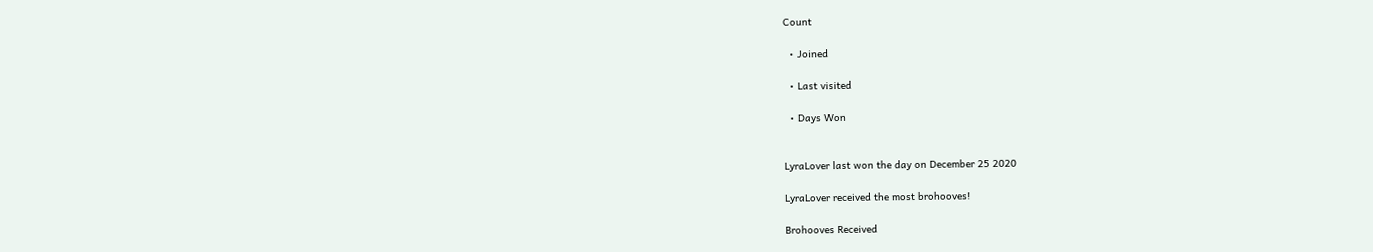Count

  • Joined

  • Last visited

  • Days Won


LyraLover last won the day on December 25 2020

LyraLover received the most brohooves!

Brohooves Received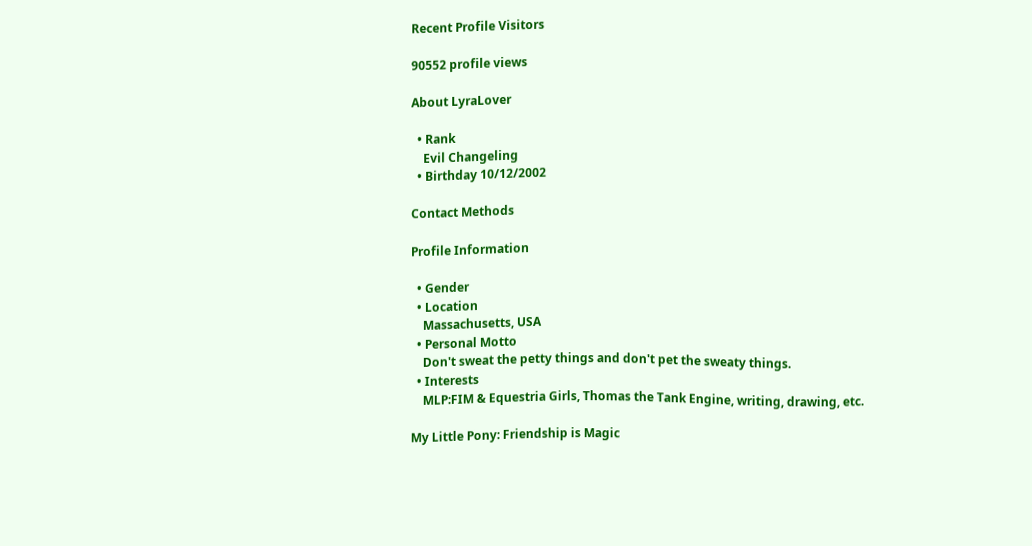Recent Profile Visitors

90552 profile views

About LyraLover

  • Rank
    Evil Changeling
  • Birthday 10/12/2002

Contact Methods

Profile Information

  • Gender
  • Location
    Massachusetts, USA
  • Personal Motto
    Don't sweat the petty things and don't pet the sweaty things.
  • Interests
    MLP:FIM & Equestria Girls, Thomas the Tank Engine, writing, drawing, etc.

My Little Pony: Friendship is Magic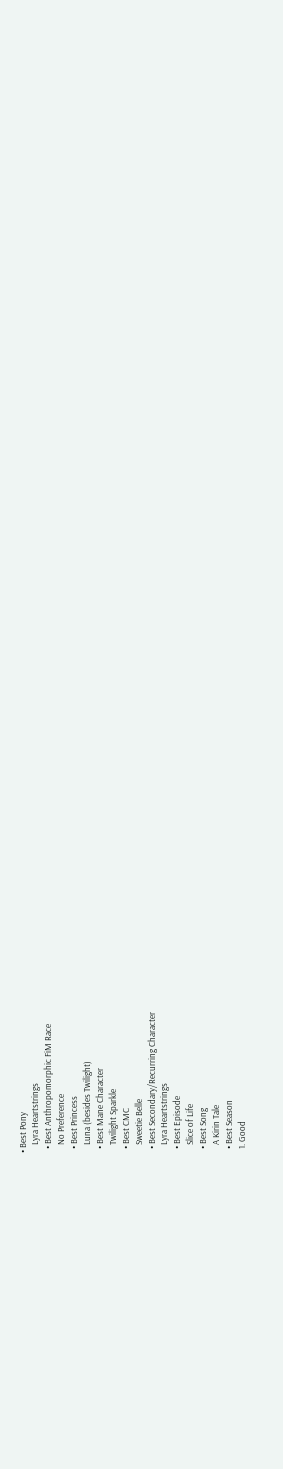• Best Pony
    Lyra Heartstrings
  • Best Anthropomorphic FiM Race
    No Preference
  • Best Princess
    Luna (besides Twilight)
  • Best Mane Character
    Twilight Sparkle
  • Best CMC
    Sweetie Belle
  • Best Secondary/Recurring Character
    Lyra Heartstrings
  • Best Episode
    Slice of Life
  • Best Song
    A Kirin Tale
  • Best Season
  1. Good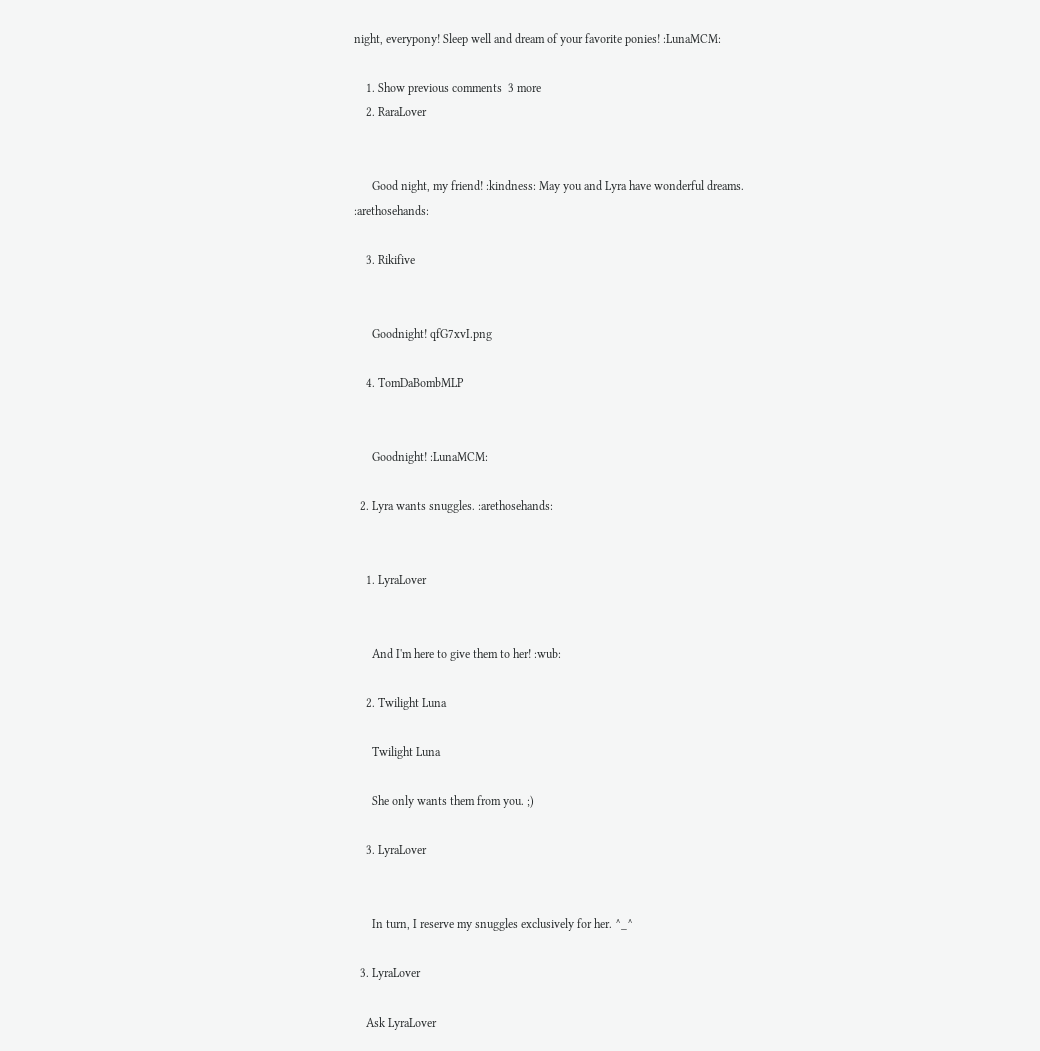night, everypony! Sleep well and dream of your favorite ponies! :LunaMCM:

    1. Show previous comments  3 more
    2. RaraLover


      Good night, my friend! :kindness: May you and Lyra have wonderful dreams. :arethosehands:

    3. Rikifive


      Goodnight! qfG7xvI.png

    4. TomDaBombMLP


      Goodnight! :LunaMCM:

  2. Lyra wants snuggles. :arethosehands:


    1. LyraLover


      And I'm here to give them to her! :wub:

    2. Twilight Luna

      Twilight Luna

      She only wants them from you. ;)

    3. LyraLover


      In turn, I reserve my snuggles exclusively for her. ^_^

  3. LyraLover

    Ask LyraLover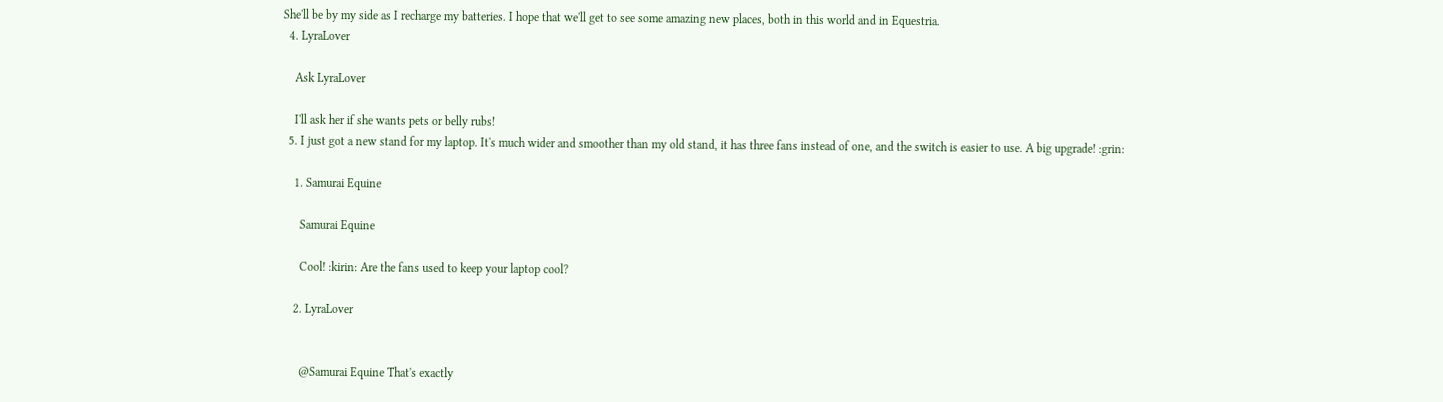She'll be by my side as I recharge my batteries. I hope that we'll get to see some amazing new places, both in this world and in Equestria.
  4. LyraLover

    Ask LyraLover

    I'll ask her if she wants pets or belly rubs!
  5. I just got a new stand for my laptop. It's much wider and smoother than my old stand, it has three fans instead of one, and the switch is easier to use. A big upgrade! :grin:

    1. Samurai Equine

      Samurai Equine

      Cool! :kirin: Are the fans used to keep your laptop cool?

    2. LyraLover


      @Samurai Equine That's exactly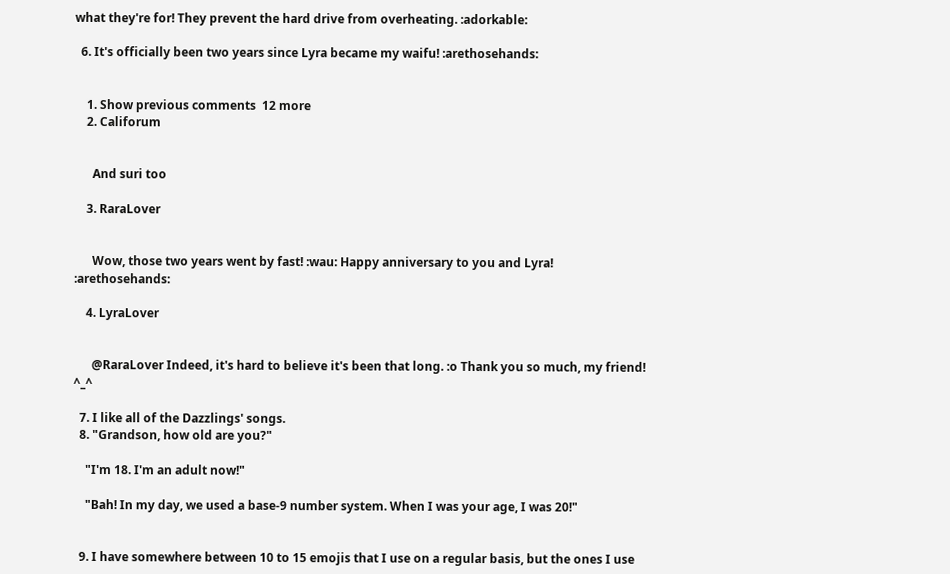what they're for! They prevent the hard drive from overheating. :adorkable:

  6. It's officially been two years since Lyra became my waifu! :arethosehands:


    1. Show previous comments  12 more
    2. Califorum


      And suri too

    3. RaraLover


      Wow, those two years went by fast! :wau: Happy anniversary to you and Lyra! :arethosehands:

    4. LyraLover


      @RaraLover Indeed, it's hard to believe it's been that long. :o Thank you so much, my friend! ^_^

  7. I like all of the Dazzlings' songs.
  8. "Grandson, how old are you?"

    "I'm 18. I'm an adult now!"

    "Bah! In my day, we used a base-9 number system. When I was your age, I was 20!"


  9. I have somewhere between 10 to 15 emojis that I use on a regular basis, but the ones I use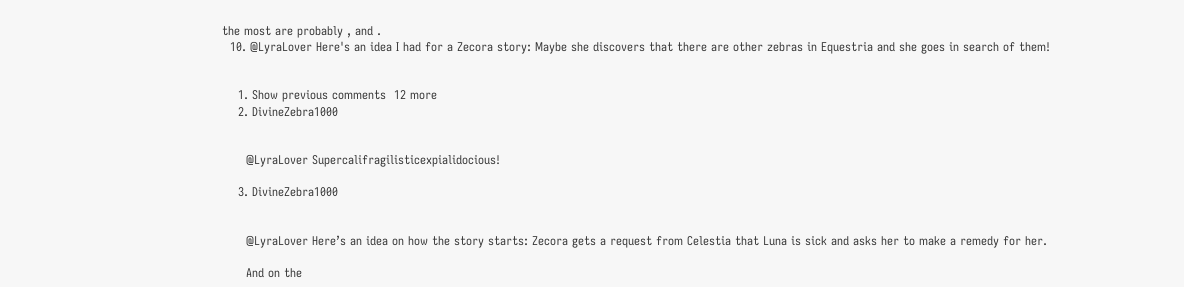the most are probably , and .
  10. @LyraLover Here's an idea I had for a Zecora story: Maybe she discovers that there are other zebras in Equestria and she goes in search of them!


    1. Show previous comments  12 more
    2. DivineZebra1000


      @LyraLover Supercalifragilisticexpialidocious!

    3. DivineZebra1000


      @LyraLover Here’s an idea on how the story starts: Zecora gets a request from Celestia that Luna is sick and asks her to make a remedy for her.

      And on the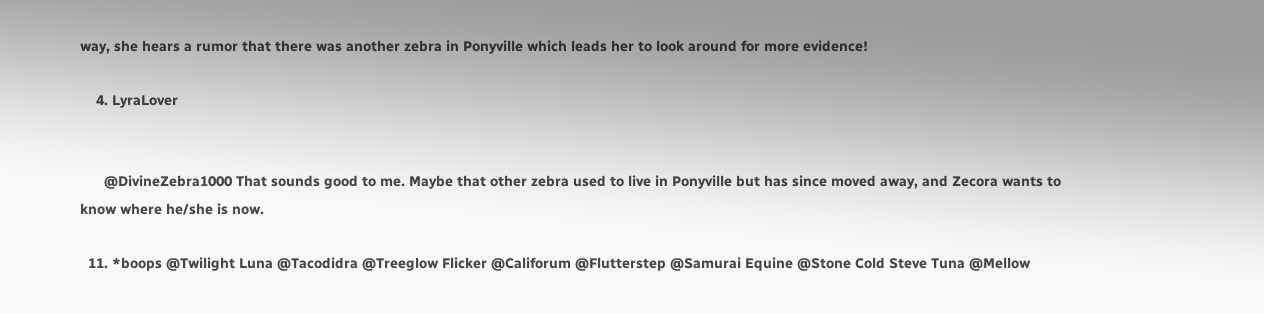way, she hears a rumor that there was another zebra in Ponyville which leads her to look around for more evidence!

    4. LyraLover


      @DivineZebra1000 That sounds good to me. Maybe that other zebra used to live in Ponyville but has since moved away, and Zecora wants to know where he/she is now.

  11. *boops @Twilight Luna @Tacodidra @Treeglow Flicker @Califorum @Flutterstep @Samurai Equine @Stone Cold Steve Tuna @Mellow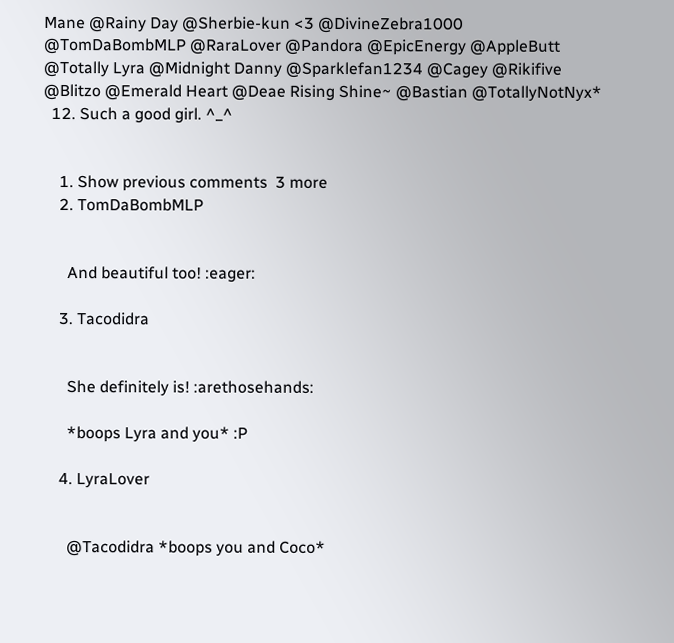Mane @Rainy Day @Sherbie-kun <3 @DivineZebra1000 @TomDaBombMLP @RaraLover @Pandora @EpicEnergy @AppleButt @Totally Lyra @Midnight Danny @Sparklefan1234 @Cagey @Rikifive @Blitzo @Emerald Heart @Deae Rising Shine~ @Bastian @TotallyNotNyx*
  12. Such a good girl. ^_^


    1. Show previous comments  3 more
    2. TomDaBombMLP


      And beautiful too! :eager:

    3. Tacodidra


      She definitely is! :arethosehands:

      *boops Lyra and you* :P

    4. LyraLover


      @Tacodidra *boops you and Coco*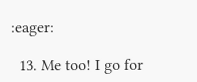:eager:

  13. Me too! I go for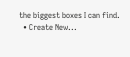the biggest boxes I can find.
  • Create New...